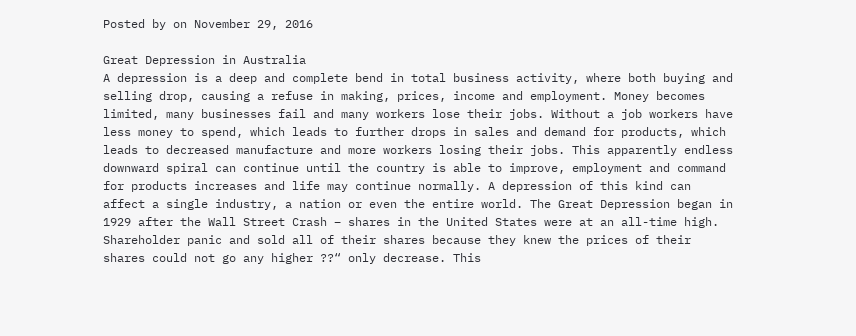Posted by on November 29, 2016

Great Depression in Australia
A depression is a deep and complete bend in total business activity, where both buying and selling drop, causing a refuse in making, prices, income and employment. Money becomes limited, many businesses fail and many workers lose their jobs. Without a job workers have less money to spend, which leads to further drops in sales and demand for products, which leads to decreased manufacture and more workers losing their jobs. This apparently endless downward spiral can continue until the country is able to improve, employment and command for products increases and life may continue normally. A depression of this kind can affect a single industry, a nation or even the entire world. The Great Depression began in 1929 after the Wall Street Crash – shares in the United States were at an all-time high. Shareholder panic and sold all of their shares because they knew the prices of their shares could not go any higher ??“ only decrease. This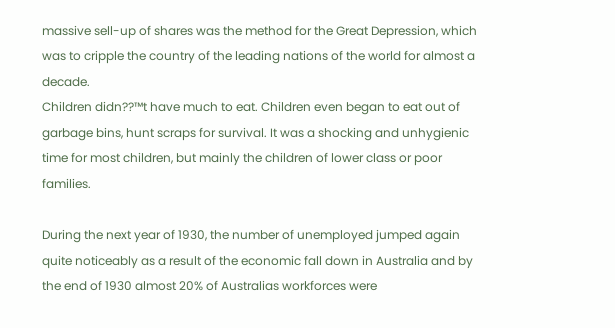massive sell-up of shares was the method for the Great Depression, which was to cripple the country of the leading nations of the world for almost a decade.
Children didn??™t have much to eat. Children even began to eat out of garbage bins, hunt scraps for survival. It was a shocking and unhygienic time for most children, but mainly the children of lower class or poor families.

During the next year of 1930, the number of unemployed jumped again quite noticeably as a result of the economic fall down in Australia and by the end of 1930 almost 20% of Australias workforces were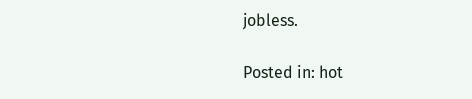jobless.

Posted in: hot